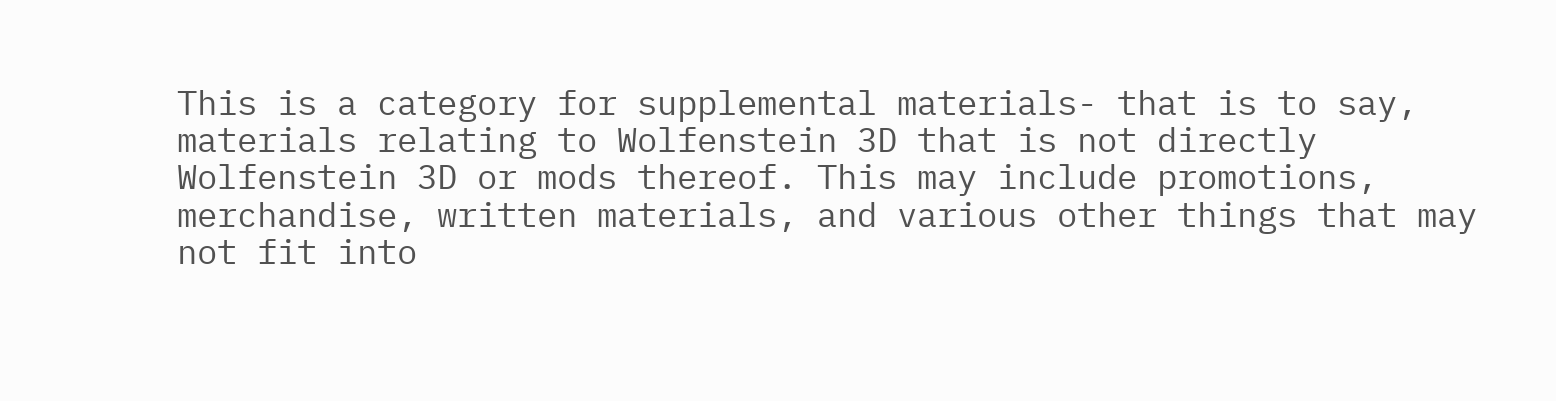This is a category for supplemental materials- that is to say, materials relating to Wolfenstein 3D that is not directly Wolfenstein 3D or mods thereof. This may include promotions, merchandise, written materials, and various other things that may not fit into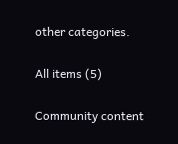other categories.

All items (5)

Community content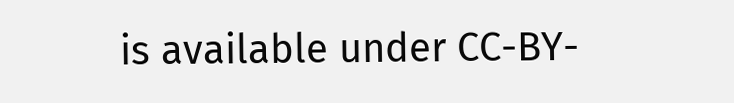is available under CC-BY-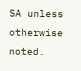SA unless otherwise noted.